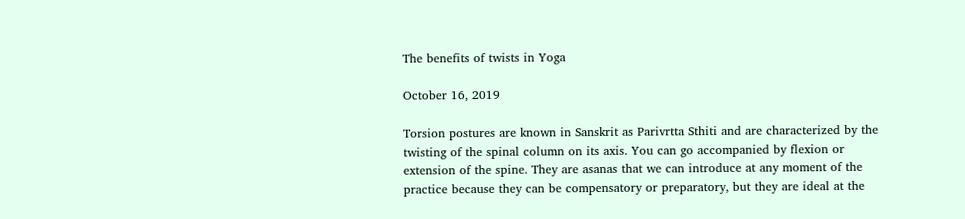The benefits of twists in Yoga

October 16, 2019

Torsion postures are known in Sanskrit as Parivrtta Sthiti and are characterized by the twisting of the spinal column on its axis. You can go accompanied by flexion or extension of the spine. They are asanas that we can introduce at any moment of the practice because they can be compensatory or preparatory, but they are ideal at the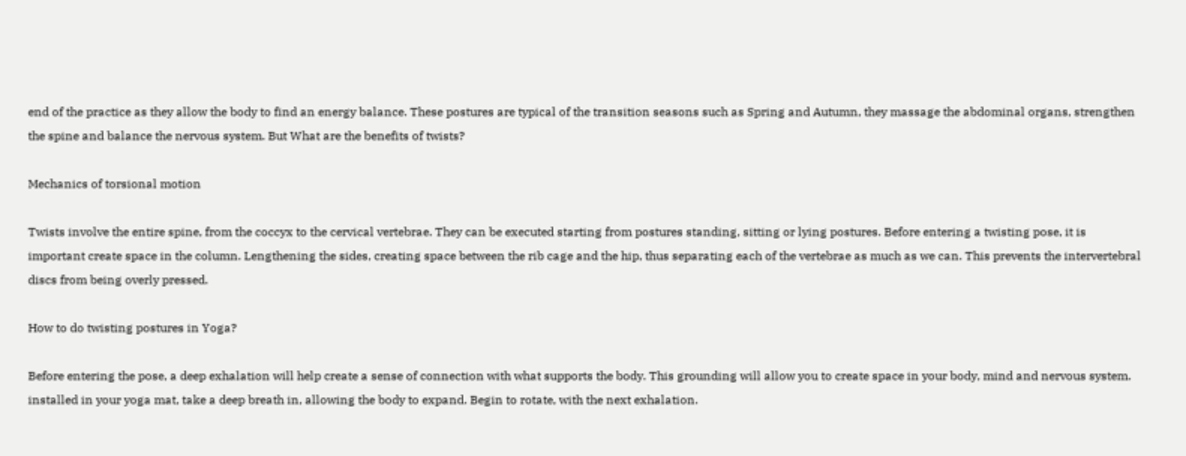end of the practice as they allow the body to find an energy balance. These postures are typical of the transition seasons such as Spring and Autumn, they massage the abdominal organs, strengthen the spine and balance the nervous system. But What are the benefits of twists?

Mechanics of torsional motion

Twists involve the entire spine, from the coccyx to the cervical vertebrae. They can be executed starting from postures standing, sitting or lying postures. Before entering a twisting pose, it is important create space in the column. Lengthening the sides, creating space between the rib cage and the hip, thus separating each of the vertebrae as much as we can. This prevents the intervertebral discs from being overly pressed.

How to do twisting postures in Yoga?

Before entering the pose, a deep exhalation will help create a sense of connection with what supports the body. This grounding will allow you to create space in your body, mind and nervous system. installed in your yoga mat, take a deep breath in, allowing the body to expand. Begin to rotate, with the next exhalation.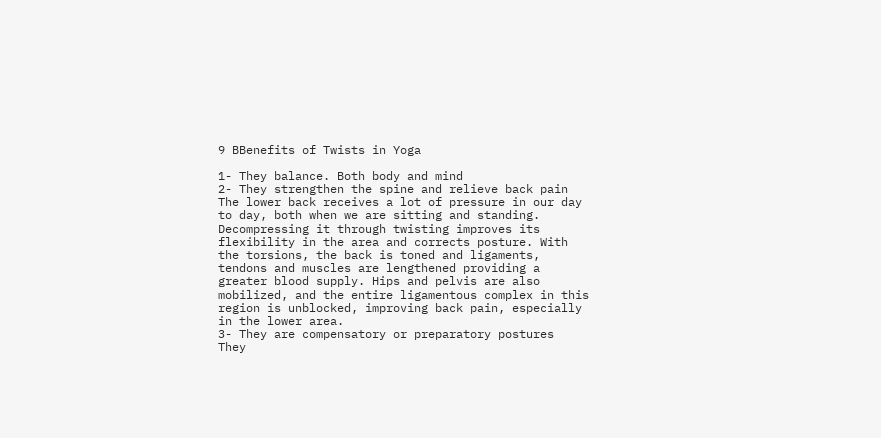9 BBenefits of Twists in Yoga

1- They balance. Both body and mind
2- They strengthen the spine and relieve back pain
The lower back receives a lot of pressure in our day to day, both when we are sitting and standing. Decompressing it through twisting improves its flexibility in the area and corrects posture. With the torsions, the back is toned and ligaments, tendons and muscles are lengthened providing a greater blood supply. Hips and pelvis are also mobilized, and the entire ligamentous complex in this region is unblocked, improving back pain, especially in the lower area.
3- They are compensatory or preparatory postures
They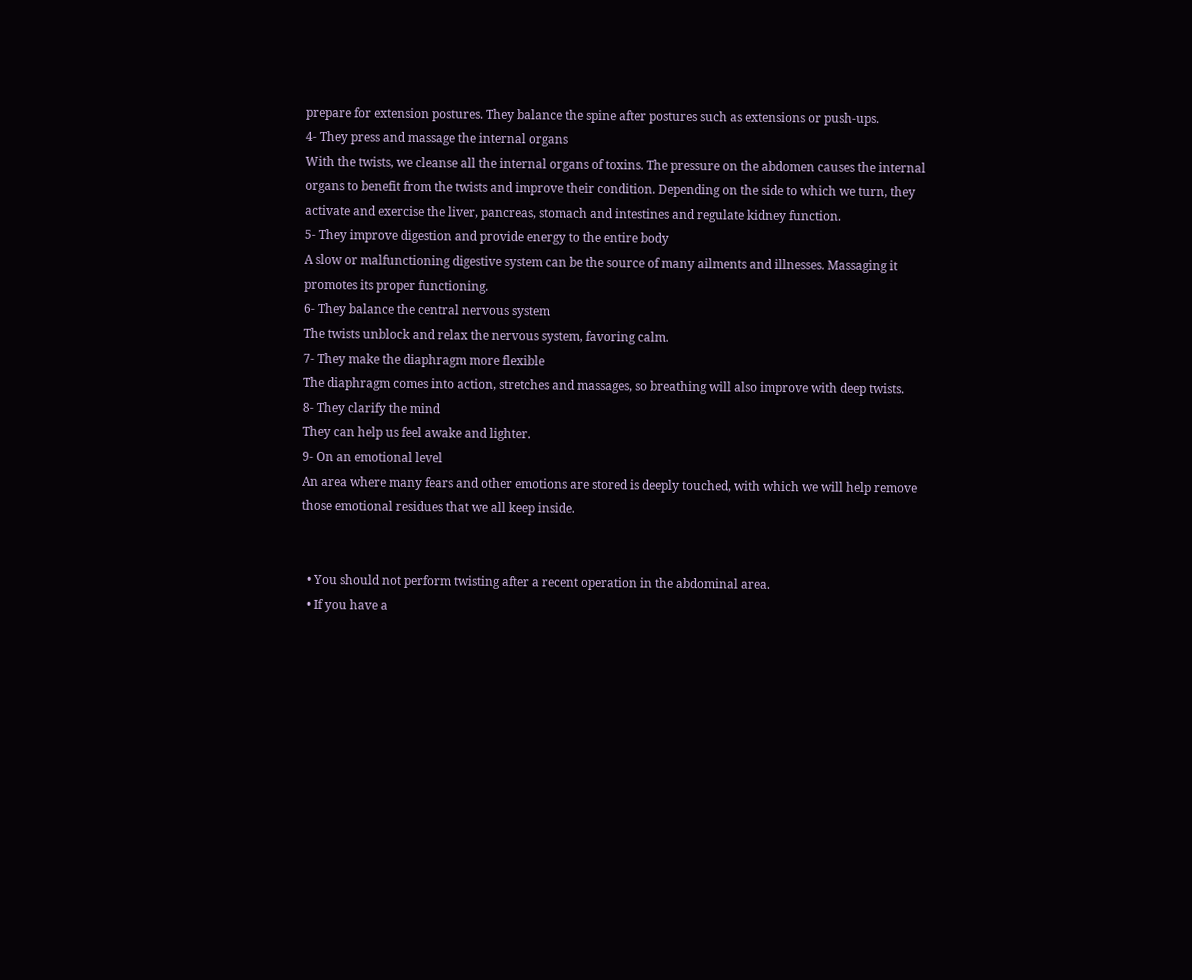prepare for extension postures. They balance the spine after postures such as extensions or push-ups.
4- They press and massage the internal organs
With the twists, we cleanse all the internal organs of toxins. The pressure on the abdomen causes the internal organs to benefit from the twists and improve their condition. Depending on the side to which we turn, they activate and exercise the liver, pancreas, stomach and intestines and regulate kidney function.
5- They improve digestion and provide energy to the entire body
A slow or malfunctioning digestive system can be the source of many ailments and illnesses. Massaging it promotes its proper functioning.
6- They balance the central nervous system
The twists unblock and relax the nervous system, favoring calm.
7- They make the diaphragm more flexible
The diaphragm comes into action, stretches and massages, so breathing will also improve with deep twists.
8- They clarify the mind
They can help us feel awake and lighter.
9- On an emotional level
An area where many fears and other emotions are stored is deeply touched, with which we will help remove those emotional residues that we all keep inside.


  • You should not perform twisting after a recent operation in the abdominal area.
  • If you have a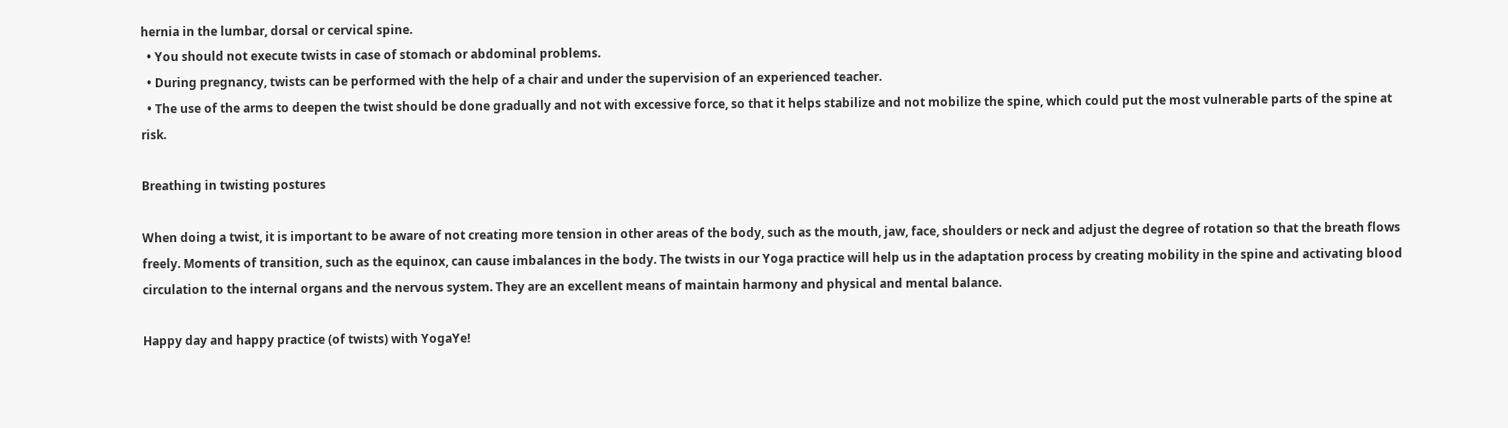hernia in the lumbar, dorsal or cervical spine.
  • You should not execute twists in case of stomach or abdominal problems.
  • During pregnancy, twists can be performed with the help of a chair and under the supervision of an experienced teacher.
  • The use of the arms to deepen the twist should be done gradually and not with excessive force, so that it helps stabilize and not mobilize the spine, which could put the most vulnerable parts of the spine at risk.

Breathing in twisting postures

When doing a twist, it is important to be aware of not creating more tension in other areas of the body, such as the mouth, jaw, face, shoulders or neck and adjust the degree of rotation so that the breath flows freely. Moments of transition, such as the equinox, can cause imbalances in the body. The twists in our Yoga practice will help us in the adaptation process by creating mobility in the spine and activating blood circulation to the internal organs and the nervous system. They are an excellent means of maintain harmony and physical and mental balance.

Happy day and happy practice (of twists) with YogaYe!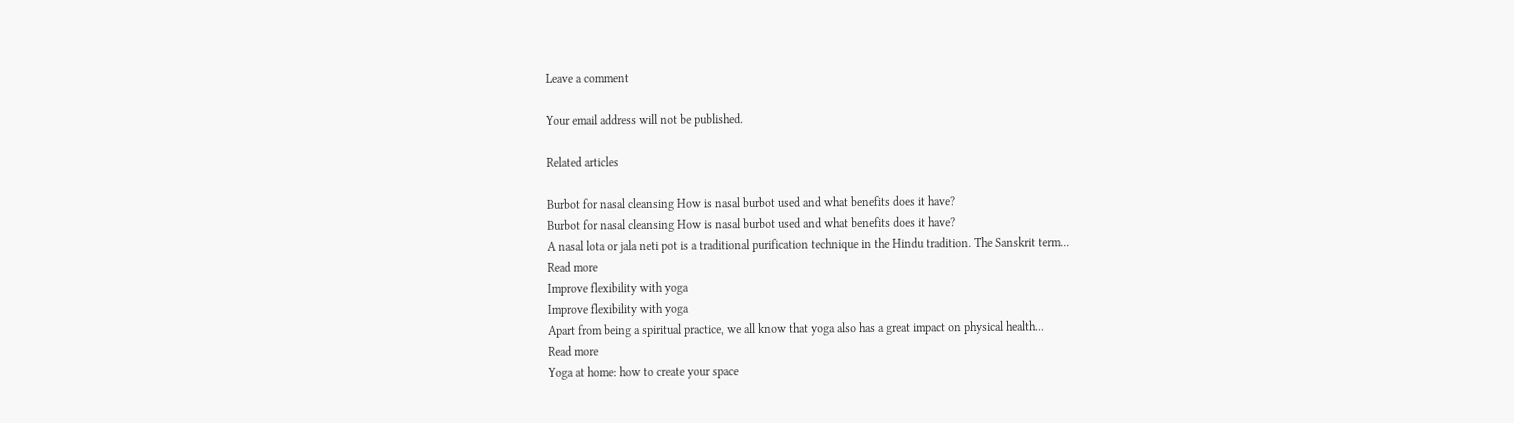Leave a comment

Your email address will not be published.

Related articles

Burbot for nasal cleansing How is nasal burbot used and what benefits does it have?
Burbot for nasal cleansing How is nasal burbot used and what benefits does it have?
A nasal lota or jala neti pot is a traditional purification technique in the Hindu tradition. The Sanskrit term...
Read more
Improve flexibility with yoga
Improve flexibility with yoga
Apart from being a spiritual practice, we all know that yoga also has a great impact on physical health...
Read more
Yoga at home: how to create your space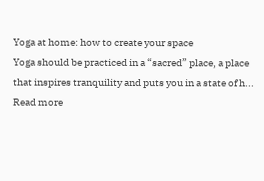Yoga at home: how to create your space
Yoga should be practiced in a “sacred” place, a place that inspires tranquility and puts you in a state of h...
Read more